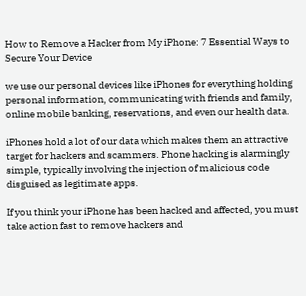How to Remove a Hacker from My iPhone: 7 Essential Ways to Secure Your Device

we use our personal devices like iPhones for everything holding personal information, communicating with friends and family, online mobile banking, reservations, and even our health data.

iPhones hold a lot of our data which makes them an attractive target for hackers and scammers. Phone hacking is alarmingly simple, typically involving the injection of malicious code disguised as legitimate apps.

If you think your iPhone has been hacked and affected, you must take action fast to remove hackers and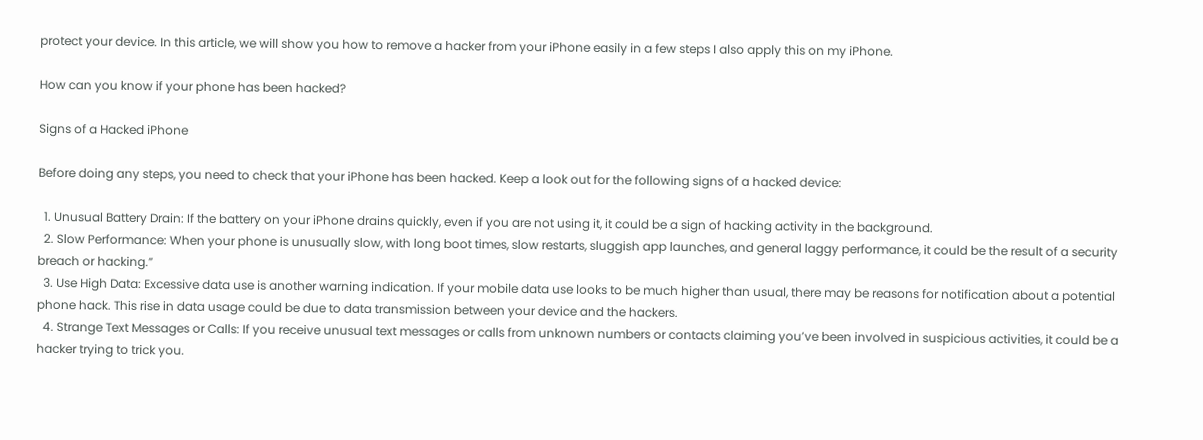protect your device. In this article, we will show you how to remove a hacker from your iPhone easily in a few steps I also apply this on my iPhone.

How can you know if your phone has been hacked?

Signs of a Hacked iPhone

Before doing any steps, you need to check that your iPhone has been hacked. Keep a look out for the following signs of a hacked device:

  1. Unusual Battery Drain: If the battery on your iPhone drains quickly, even if you are not using it, it could be a sign of hacking activity in the background.
  2. Slow Performance: When your phone is unusually slow, with long boot times, slow restarts, sluggish app launches, and general laggy performance, it could be the result of a security breach or hacking.”
  3. Use High Data: Excessive data use is another warning indication. If your mobile data use looks to be much higher than usual, there may be reasons for notification about a potential phone hack. This rise in data usage could be due to data transmission between your device and the hackers.
  4. Strange Text Messages or Calls: If you receive unusual text messages or calls from unknown numbers or contacts claiming you’ve been involved in suspicious activities, it could be a hacker trying to trick you.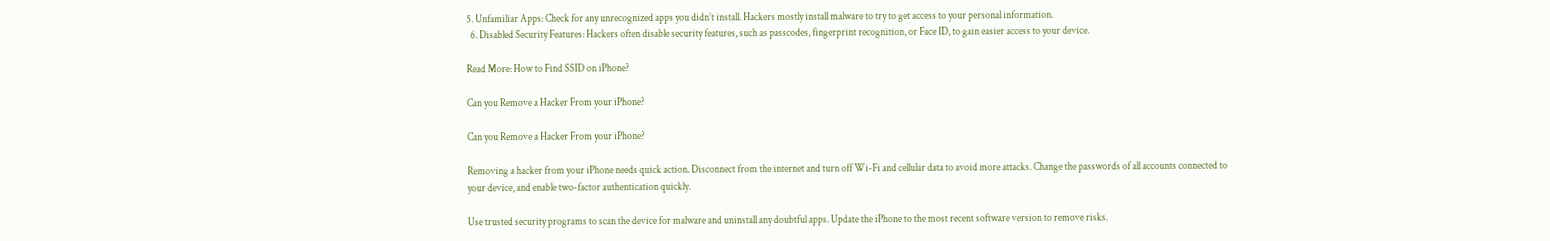5. Unfamiliar Apps: Check for any unrecognized apps you didn’t install. Hackers mostly install malware to try to get access to your personal information.
  6. Disabled Security Features: Hackers often disable security features, such as passcodes, fingerprint recognition, or Face ID, to gain easier access to your device.

Read More: How to Find SSID on iPhone?

Can you Remove a Hacker From your iPhone?

Can you Remove a Hacker From your iPhone?

Removing a hacker from your iPhone needs quick action. Disconnect from the internet and turn off Wi-Fi and cellular data to avoid more attacks. Change the passwords of all accounts connected to your device, and enable two-factor authentication quickly.

Use trusted security programs to scan the device for malware and uninstall any doubtful apps. Update the iPhone to the most recent software version to remove risks.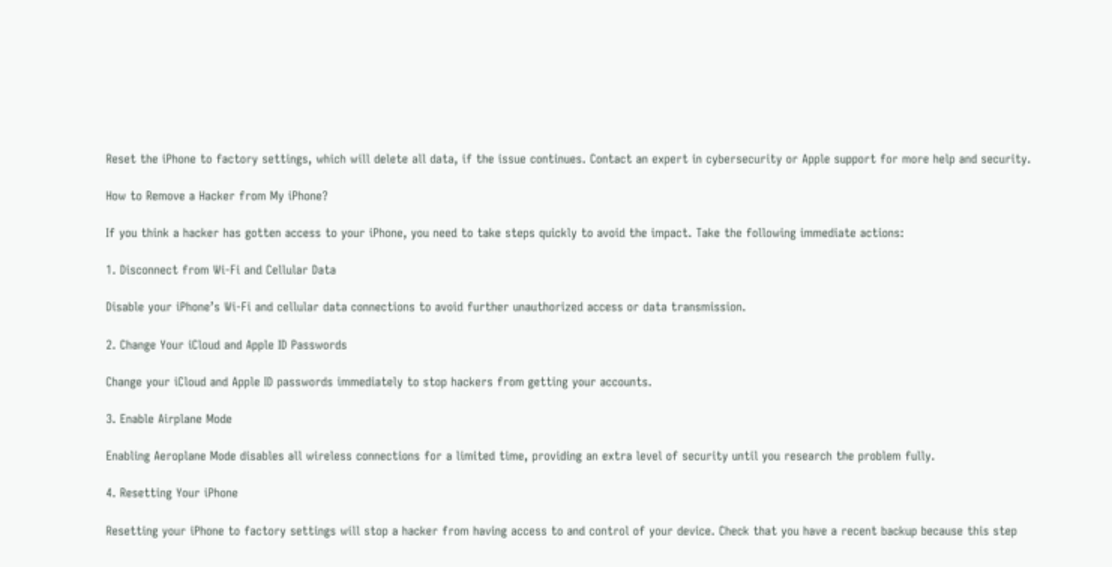Reset the iPhone to factory settings, which will delete all data, if the issue continues. Contact an expert in cybersecurity or Apple support for more help and security.

How to Remove a Hacker from My iPhone?

If you think a hacker has gotten access to your iPhone, you need to take steps quickly to avoid the impact. Take the following immediate actions:

1. Disconnect from Wi-Fi and Cellular Data

Disable your iPhone’s Wi-Fi and cellular data connections to avoid further unauthorized access or data transmission.

2. Change Your iCloud and Apple ID Passwords

Change your iCloud and Apple ID passwords immediately to stop hackers from getting your accounts.

3. Enable Airplane Mode

Enabling Aeroplane Mode disables all wireless connections for a limited time, providing an extra level of security until you research the problem fully.

4. Resetting Your iPhone

Resetting your iPhone to factory settings will stop a hacker from having access to and control of your device. Check that you have a recent backup because this step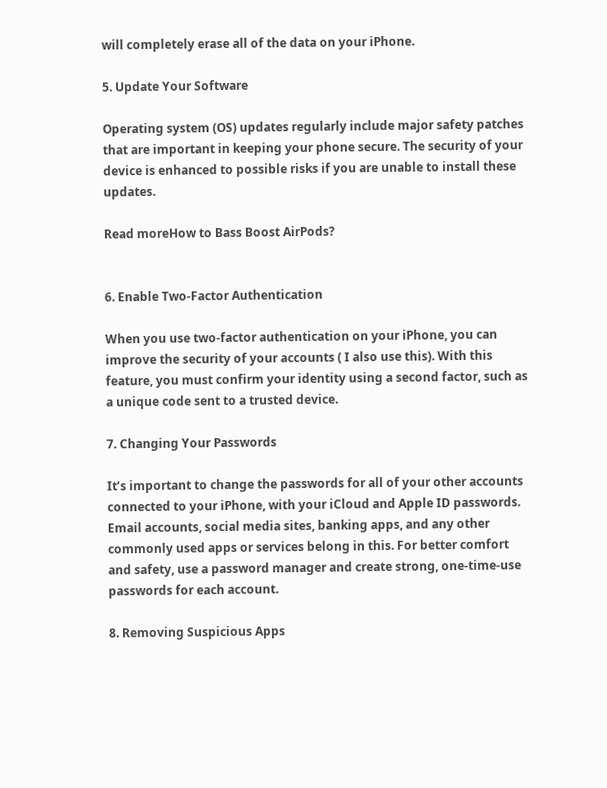will completely erase all of the data on your iPhone.

5. Update Your Software

Operating system (OS) updates regularly include major safety patches that are important in keeping your phone secure. The security of your device is enhanced to possible risks if you are unable to install these updates.

Read moreHow to Bass Boost AirPods?


6. Enable Two-Factor Authentication

When you use two-factor authentication on your iPhone, you can improve the security of your accounts ( I also use this). With this feature, you must confirm your identity using a second factor, such as a unique code sent to a trusted device.

7. Changing Your Passwords

It’s important to change the passwords for all of your other accounts connected to your iPhone, with your iCloud and Apple ID passwords. Email accounts, social media sites, banking apps, and any other commonly used apps or services belong in this. For better comfort and safety, use a password manager and create strong, one-time-use passwords for each account.

8. Removing Suspicious Apps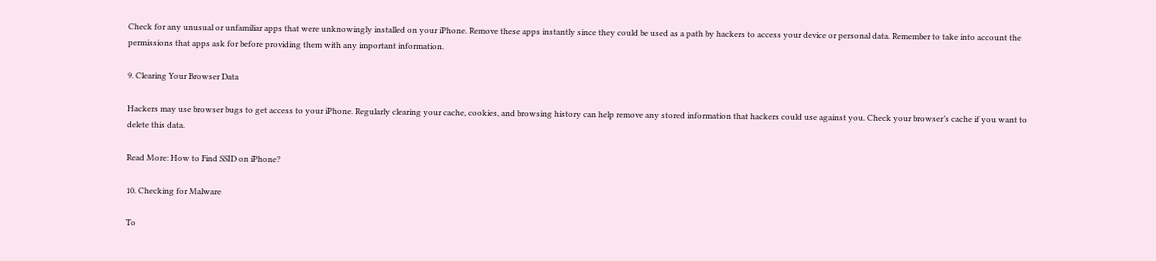Check for any unusual or unfamiliar apps that were unknowingly installed on your iPhone. Remove these apps instantly since they could be used as a path by hackers to access your device or personal data. Remember to take into account the permissions that apps ask for before providing them with any important information.

9. Clearing Your Browser Data

Hackers may use browser bugs to get access to your iPhone. Regularly clearing your cache, cookies, and browsing history can help remove any stored information that hackers could use against you. Check your browser’s cache if you want to delete this data.

Read More: How to Find SSID on iPhone?

10. Checking for Malware

To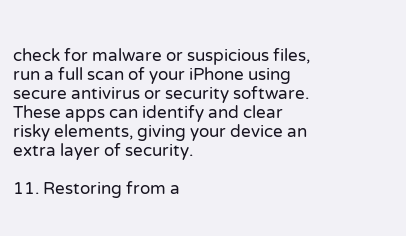check for malware or suspicious files, run a full scan of your iPhone using secure antivirus or security software. These apps can identify and clear risky elements, giving your device an extra layer of security.

11. Restoring from a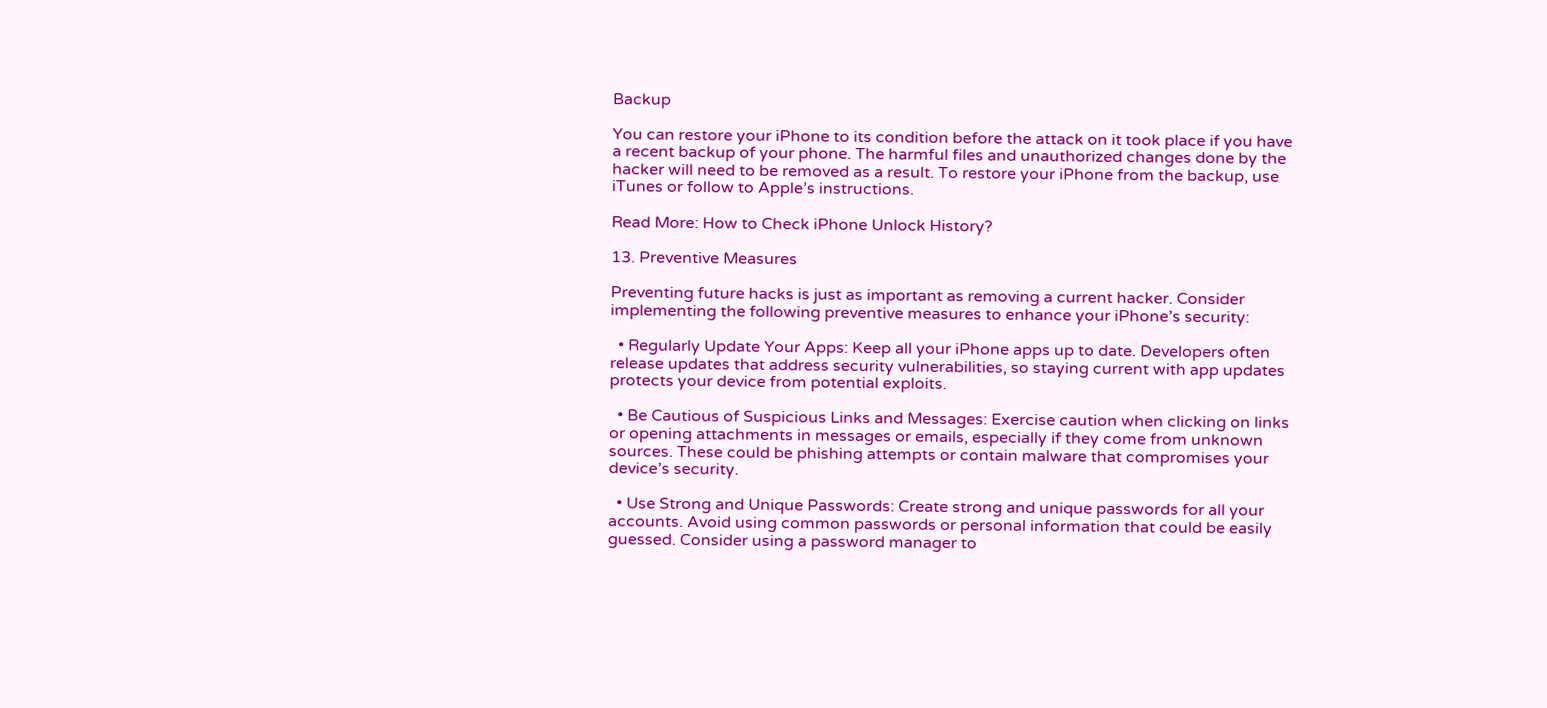Backup

You can restore your iPhone to its condition before the attack on it took place if you have a recent backup of your phone. The harmful files and unauthorized changes done by the hacker will need to be removed as a result. To restore your iPhone from the backup, use iTunes or follow to Apple’s instructions.

Read More: How to Check iPhone Unlock History?

13. Preventive Measures

Preventing future hacks is just as important as removing a current hacker. Consider implementing the following preventive measures to enhance your iPhone’s security:

  • Regularly Update Your Apps: Keep all your iPhone apps up to date. Developers often release updates that address security vulnerabilities, so staying current with app updates protects your device from potential exploits.

  • Be Cautious of Suspicious Links and Messages: Exercise caution when clicking on links or opening attachments in messages or emails, especially if they come from unknown sources. These could be phishing attempts or contain malware that compromises your device’s security.

  • Use Strong and Unique Passwords: Create strong and unique passwords for all your accounts. Avoid using common passwords or personal information that could be easily guessed. Consider using a password manager to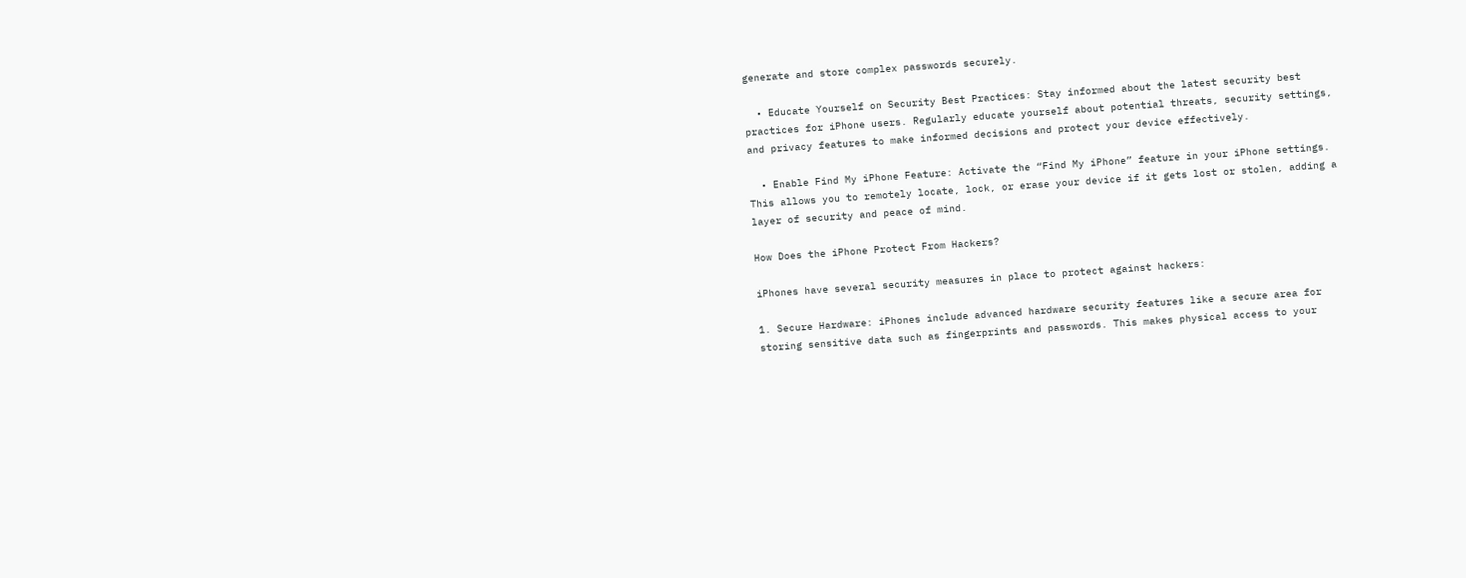generate and store complex passwords securely.

  • Educate Yourself on Security Best Practices: Stay informed about the latest security best practices for iPhone users. Regularly educate yourself about potential threats, security settings, and privacy features to make informed decisions and protect your device effectively.

  • Enable Find My iPhone Feature: Activate the “Find My iPhone” feature in your iPhone settings. This allows you to remotely locate, lock, or erase your device if it gets lost or stolen, adding a layer of security and peace of mind.

How Does the iPhone Protect From Hackers?

iPhones have several security measures in place to protect against hackers:

1. Secure Hardware: iPhones include advanced hardware security features like a secure area for storing sensitive data such as fingerprints and passwords. This makes physical access to your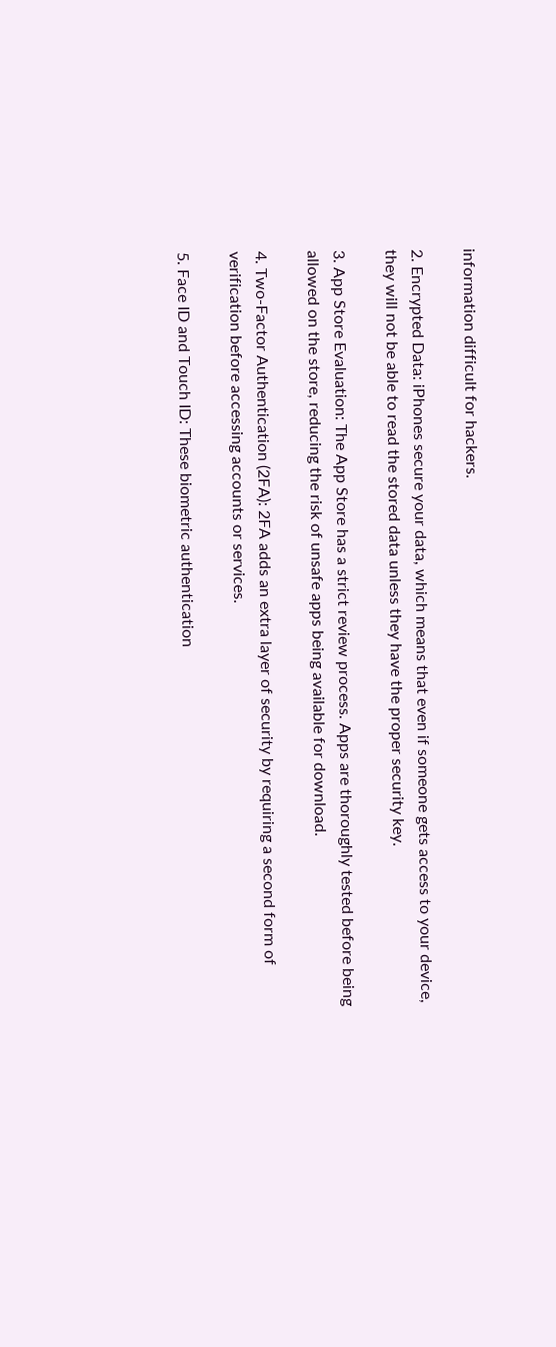information difficult for hackers.

2. Encrypted Data: iPhones secure your data, which means that even if someone gets access to your device, they will not be able to read the stored data unless they have the proper security key.

3. App Store Evaluation: The App Store has a strict review process. Apps are thoroughly tested before being allowed on the store, reducing the risk of unsafe apps being available for download.

4. Two-Factor Authentication (2FA): 2FA adds an extra layer of security by requiring a second form of verification before accessing accounts or services.

5. Face ID and Touch ID: These biometric authentication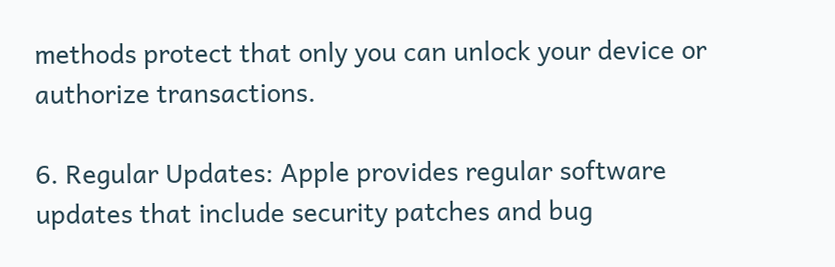methods protect that only you can unlock your device or authorize transactions.

6. Regular Updates: Apple provides regular software updates that include security patches and bug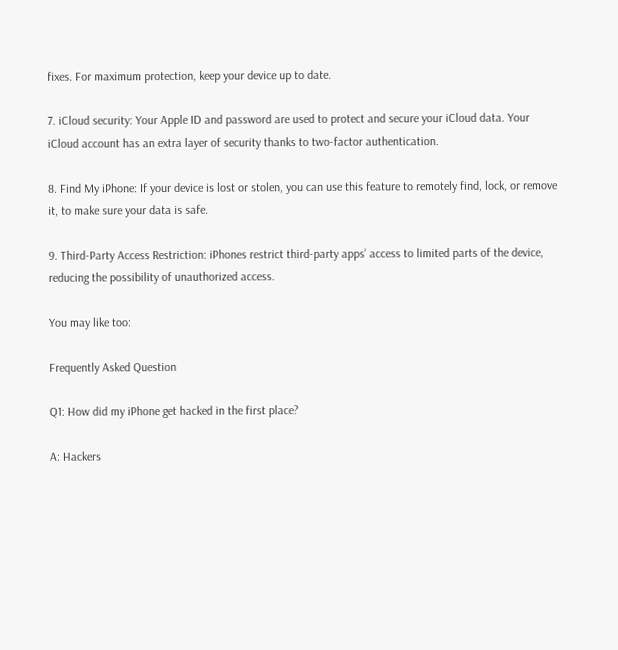fixes. For maximum protection, keep your device up to date.

7. iCloud security: Your Apple ID and password are used to protect and secure your iCloud data. Your iCloud account has an extra layer of security thanks to two-factor authentication.

8. Find My iPhone: If your device is lost or stolen, you can use this feature to remotely find, lock, or remove it, to make sure your data is safe.

9. Third-Party Access Restriction: iPhones restrict third-party apps’ access to limited parts of the device, reducing the possibility of unauthorized access.

You may like too:

Frequently Asked Question

Q1: How did my iPhone get hacked in the first place?

A: Hackers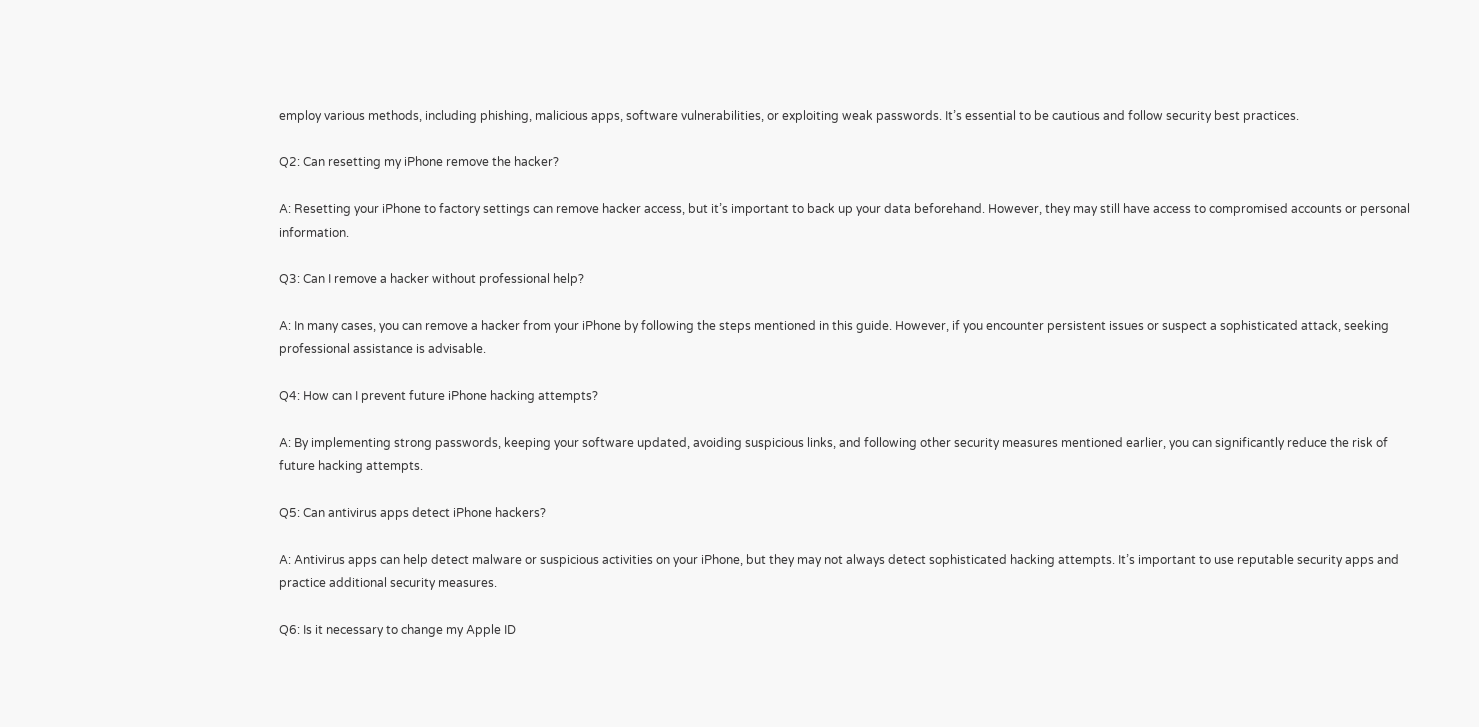employ various methods, including phishing, malicious apps, software vulnerabilities, or exploiting weak passwords. It’s essential to be cautious and follow security best practices.

Q2: Can resetting my iPhone remove the hacker?

A: Resetting your iPhone to factory settings can remove hacker access, but it’s important to back up your data beforehand. However, they may still have access to compromised accounts or personal information.

Q3: Can I remove a hacker without professional help?

A: In many cases, you can remove a hacker from your iPhone by following the steps mentioned in this guide. However, if you encounter persistent issues or suspect a sophisticated attack, seeking professional assistance is advisable.

Q4: How can I prevent future iPhone hacking attempts?

A: By implementing strong passwords, keeping your software updated, avoiding suspicious links, and following other security measures mentioned earlier, you can significantly reduce the risk of future hacking attempts.

Q5: Can antivirus apps detect iPhone hackers?

A: Antivirus apps can help detect malware or suspicious activities on your iPhone, but they may not always detect sophisticated hacking attempts. It’s important to use reputable security apps and practice additional security measures.

Q6: Is it necessary to change my Apple ID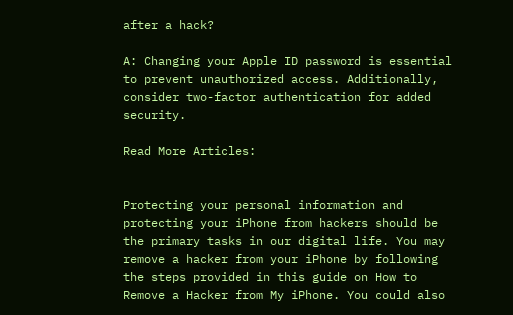after a hack?

A: Changing your Apple ID password is essential to prevent unauthorized access. Additionally, consider two-factor authentication for added security.

Read More Articles:


Protecting your personal information and protecting your iPhone from hackers should be the primary tasks in our digital life. You may remove a hacker from your iPhone by following the steps provided in this guide on How to Remove a Hacker from My iPhone. You could also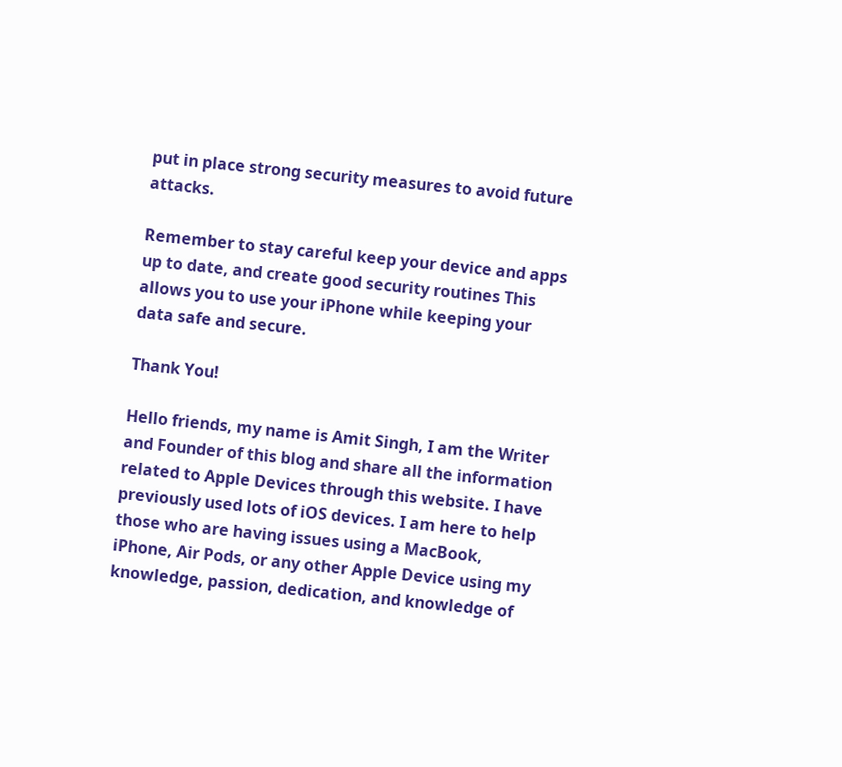put in place strong security measures to avoid future attacks.

Remember to stay careful keep your device and apps up to date, and create good security routines This allows you to use your iPhone while keeping your data safe and secure.

Thank You!

Hello friends, my name is Amit Singh, I am the Writer and Founder of this blog and share all the information related to Apple Devices through this website. I have previously used lots of iOS devices. I am here to help those who are having issues using a MacBook, iPhone, Air Pods, or any other Apple Device using my knowledge, passion, dedication, and knowledge of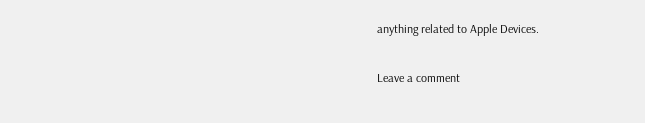anything related to Apple Devices.

Leave a comment